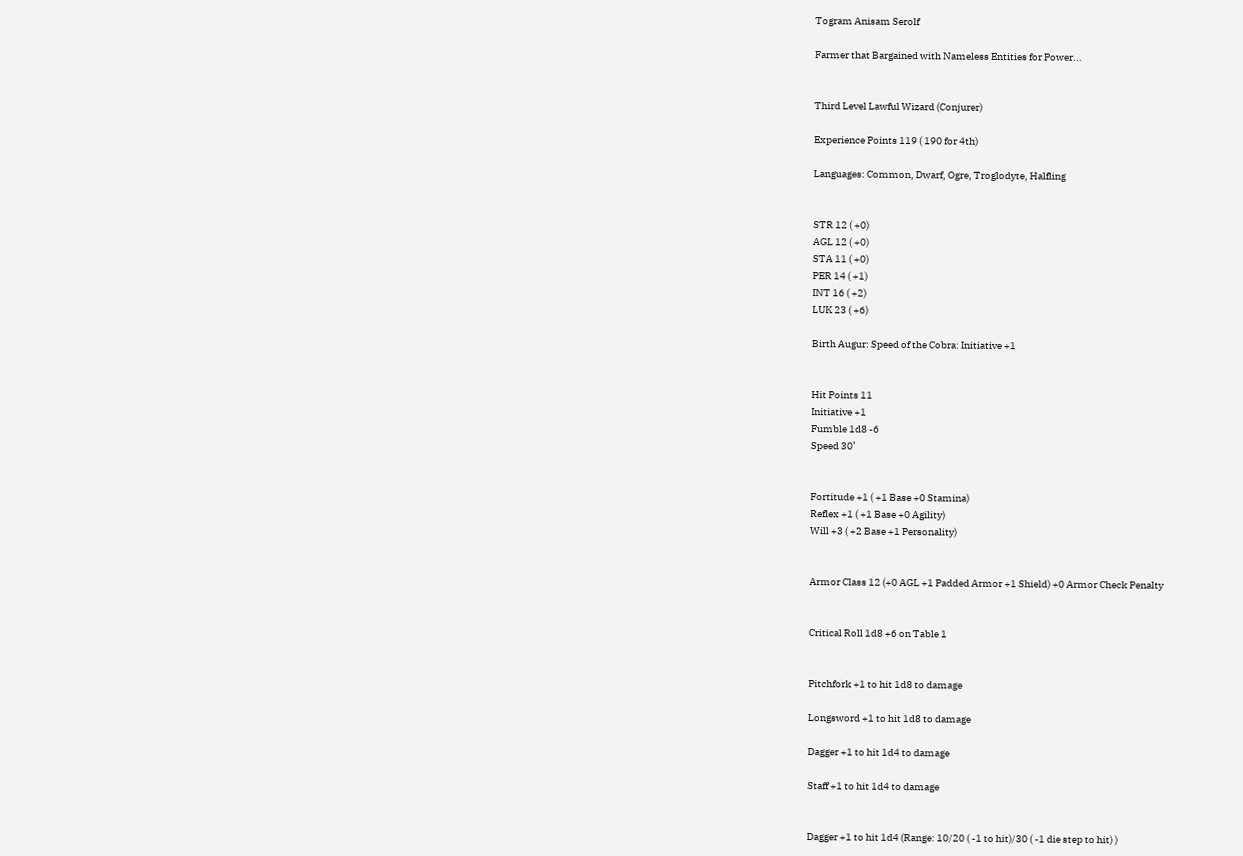Togram Anisam Serolf

Farmer that Bargained with Nameless Entities for Power...


Third Level Lawful Wizard (Conjurer)

Experience Points 119 ( 190 for 4th)

Languages: Common, Dwarf, Ogre, Troglodyte, Halfling


STR 12 ( +0)
AGL 12 ( +0)
STA 11 ( +0)
PER 14 ( +1)
INT 16 ( +2)
LUK 23 ( +6)

Birth Augur: Speed of the Cobra: Initiative +1


Hit Points 11
Initiative +1
Fumble 1d8 -6
Speed 30’


Fortitude +1 ( +1 Base +0 Stamina)
Reflex +1 ( +1 Base +0 Agility)
Will +3 ( +2 Base +1 Personality)


Armor Class 12 (+0 AGL +1 Padded Armor +1 Shield) +0 Armor Check Penalty


Critical Roll 1d8 +6 on Table 1


Pitchfork +1 to hit 1d8 to damage

Longsword +1 to hit 1d8 to damage

Dagger +1 to hit 1d4 to damage

Staff +1 to hit 1d4 to damage


Dagger +1 to hit 1d4 (Range: 10/20 ( -1 to hit)/30 ( -1 die step to hit) )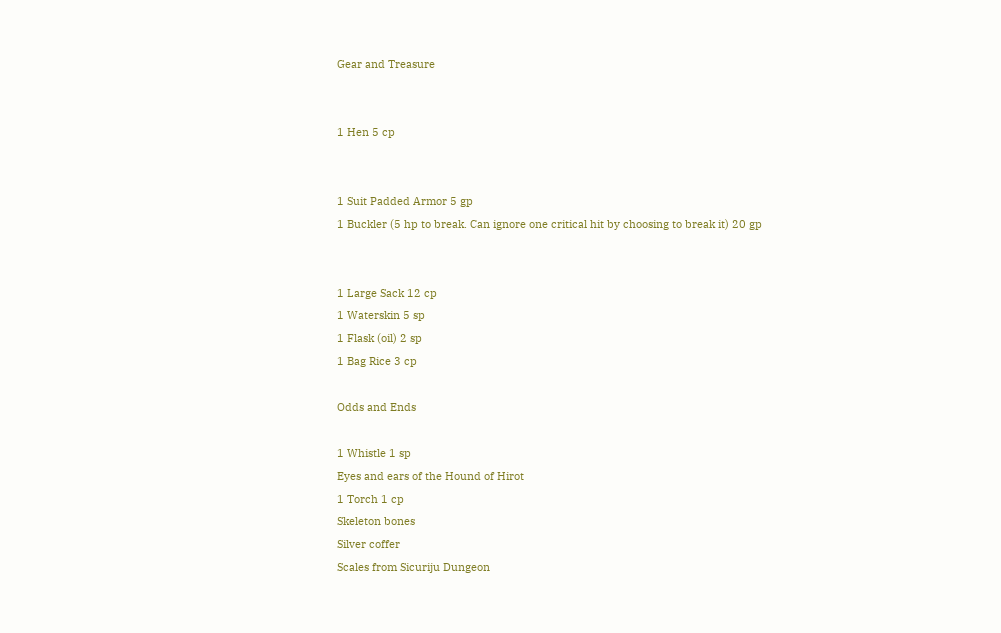Gear and Treasure


1 Hen 5 cp


1 Suit Padded Armor 5 gp
1 Buckler (5 hp to break. Can ignore one critical hit by choosing to break it) 20 gp


1 Large Sack 12 cp
1 Waterskin 5 sp
1 Flask (oil) 2 sp
1 Bag Rice 3 cp

Odds and Ends

1 Whistle 1 sp
Eyes and ears of the Hound of Hirot
1 Torch 1 cp
Skeleton bones
Silver coffer
Scales from Sicuriju Dungeon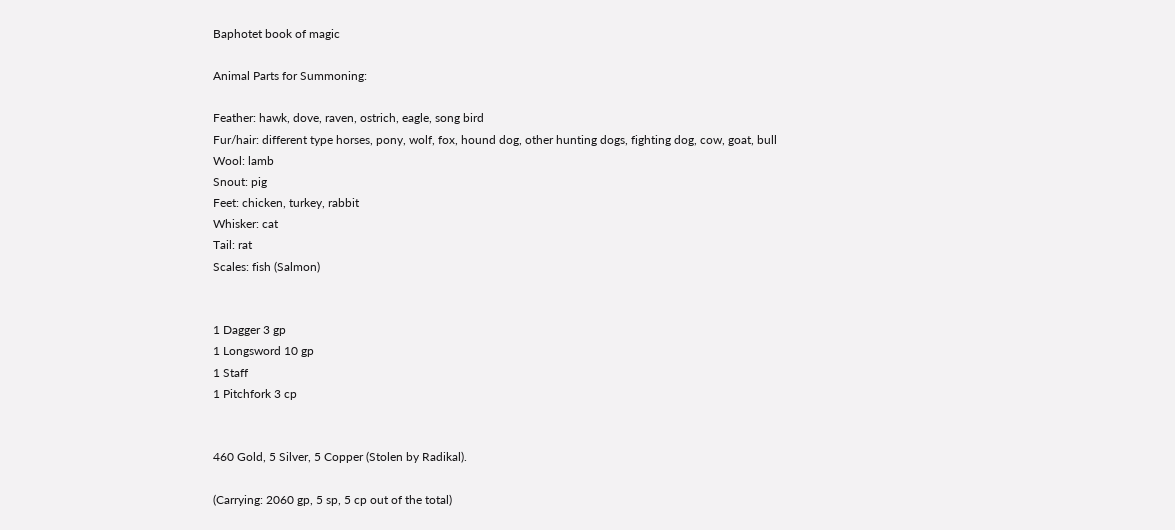Baphotet book of magic

Animal Parts for Summoning:

Feather: hawk, dove, raven, ostrich, eagle, song bird
Fur/hair: different type horses, pony, wolf, fox, hound dog, other hunting dogs, fighting dog, cow, goat, bull
Wool: lamb
Snout: pig
Feet: chicken, turkey, rabbit
Whisker: cat
Tail: rat
Scales: fish (Salmon)


1 Dagger 3 gp
1 Longsword 10 gp
1 Staff
1 Pitchfork 3 cp


460 Gold, 5 Silver, 5 Copper (Stolen by Radikal).

(Carrying: 2060 gp, 5 sp, 5 cp out of the total)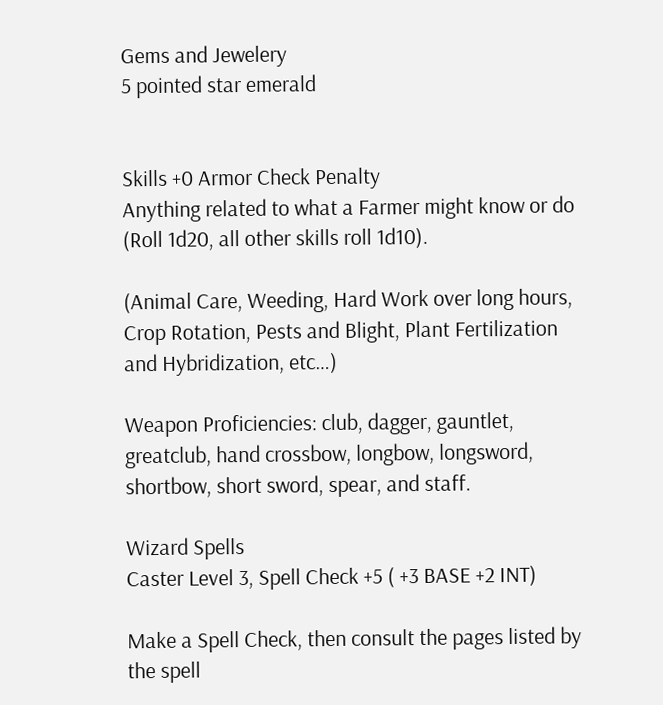Gems and Jewelery
5 pointed star emerald


Skills +0 Armor Check Penalty
Anything related to what a Farmer might know or do (Roll 1d20, all other skills roll 1d10).

(Animal Care, Weeding, Hard Work over long hours, Crop Rotation, Pests and Blight, Plant Fertilization and Hybridization, etc…)

Weapon Proficiencies: club, dagger, gauntlet, greatclub, hand crossbow, longbow, longsword, shortbow, short sword, spear, and staff.

Wizard Spells
Caster Level 3, Spell Check +5 ( +3 BASE +2 INT)

Make a Spell Check, then consult the pages listed by the spell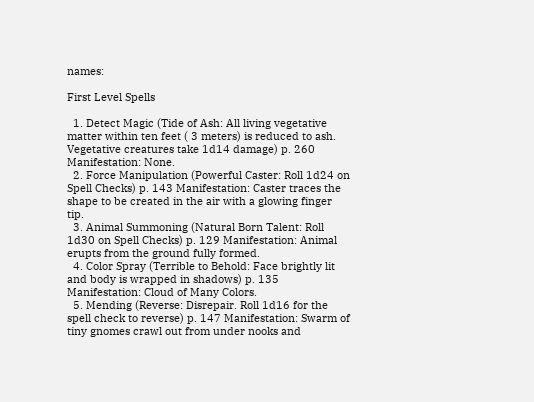names:

First Level Spells

  1. Detect Magic (Tide of Ash: All living vegetative matter within ten feet ( 3 meters) is reduced to ash. Vegetative creatures take 1d14 damage) p. 260 Manifestation: None.
  2. Force Manipulation (Powerful Caster: Roll 1d24 on Spell Checks) p. 143 Manifestation: Caster traces the shape to be created in the air with a glowing finger tip.
  3. Animal Summoning (Natural Born Talent: Roll 1d30 on Spell Checks) p. 129 Manifestation: Animal erupts from the ground fully formed.
  4. Color Spray (Terrible to Behold: Face brightly lit and body is wrapped in shadows) p. 135 Manifestation: Cloud of Many Colors.
  5. Mending (Reverse: Disrepair. Roll 1d16 for the spell check to reverse) p. 147 Manifestation: Swarm of tiny gnomes crawl out from under nooks and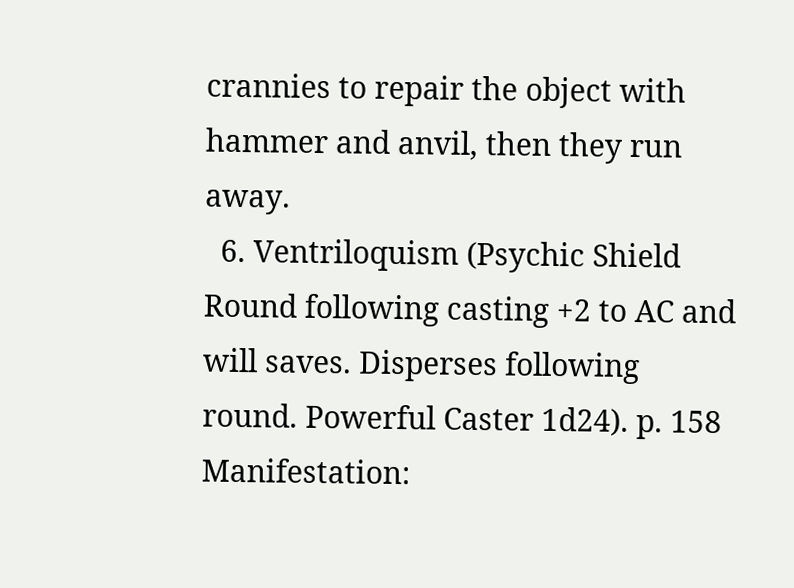crannies to repair the object with hammer and anvil, then they run away.
  6. Ventriloquism (Psychic Shield Round following casting +2 to AC and will saves. Disperses following round. Powerful Caster 1d24). p. 158 Manifestation: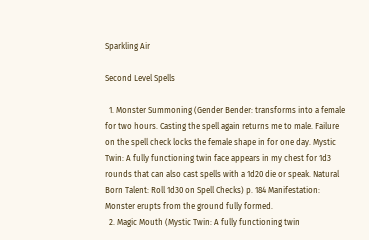Sparkling Air

Second Level Spells

  1. Monster Summoning (Gender Bender: transforms into a female for two hours. Casting the spell again returns me to male. Failure on the spell check locks the female shape in for one day. Mystic Twin: A fully functioning twin face appears in my chest for 1d3 rounds that can also cast spells with a 1d20 die or speak. Natural Born Talent: Roll 1d30 on Spell Checks) p. 184 Manifestation: Monster erupts from the ground fully formed.
  2. Magic Mouth (Mystic Twin: A fully functioning twin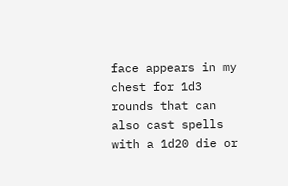face appears in my chest for 1d3 rounds that can also cast spells with a 1d20 die or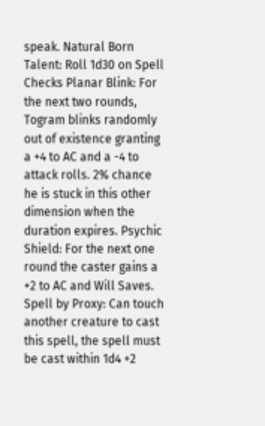speak. Natural Born Talent: Roll 1d30 on Spell Checks Planar Blink: For the next two rounds, Togram blinks randomly out of existence granting a +4 to AC and a -4 to attack rolls. 2% chance he is stuck in this other dimension when the duration expires. Psychic Shield: For the next one round the caster gains a +2 to AC and Will Saves. Spell by Proxy: Can touch another creature to cast this spell, the spell must be cast within 1d4 +2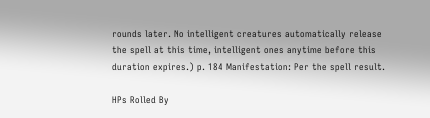rounds later. No intelligent creatures automatically release the spell at this time, intelligent ones anytime before this duration expires.) p. 184 Manifestation: Per the spell result.

HPs Rolled By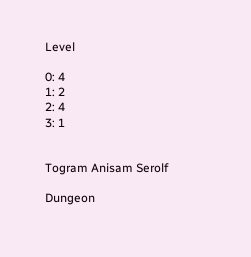Level

0: 4
1: 2
2: 4
3: 1


Togram Anisam Serolf

Dungeon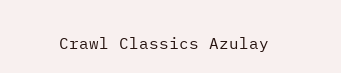Crawl Classics Azulay